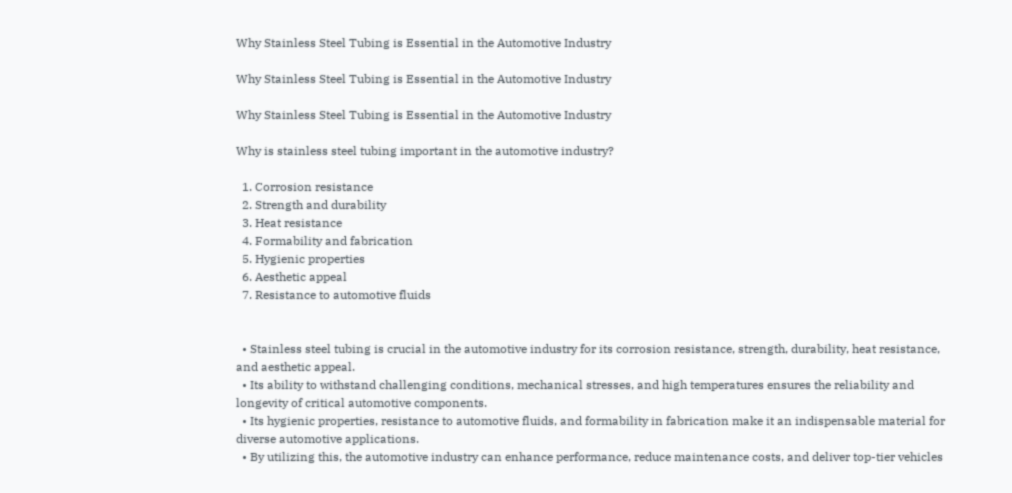Why Stainless Steel Tubing is Essential in the Automotive Industry

Why Stainless Steel Tubing is Essential in the Automotive Industry

Why Stainless Steel Tubing is Essential in the Automotive Industry

Why is stainless steel tubing important in the automotive industry?

  1. Corrosion resistance
  2. Strength and durability
  3. Heat resistance
  4. Formability and fabrication
  5. Hygienic properties
  6. Aesthetic appeal
  7. Resistance to automotive fluids


  • Stainless steel tubing is crucial in the automotive industry for its corrosion resistance, strength, durability, heat resistance, and aesthetic appeal.
  • Its ability to withstand challenging conditions, mechanical stresses, and high temperatures ensures the reliability and longevity of critical automotive components.
  • Its hygienic properties, resistance to automotive fluids, and formability in fabrication make it an indispensable material for diverse automotive applications.
  • By utilizing this, the automotive industry can enhance performance, reduce maintenance costs, and deliver top-tier vehicles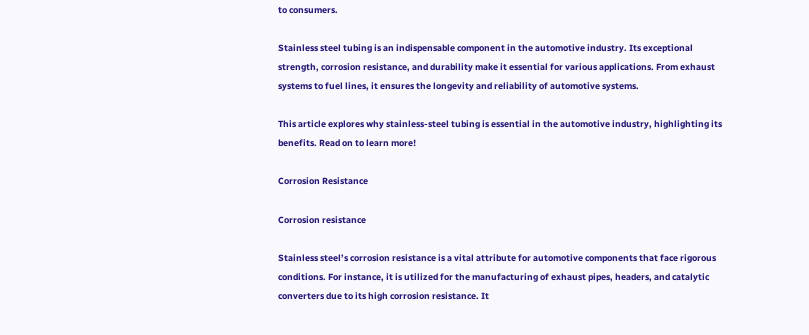to consumers.

Stainless steel tubing is an indispensable component in the automotive industry. Its exceptional strength, corrosion resistance, and durability make it essential for various applications. From exhaust systems to fuel lines, it ensures the longevity and reliability of automotive systems.

This article explores why stainless-steel tubing is essential in the automotive industry, highlighting its benefits. Read on to learn more!

Corrosion Resistance

Corrosion resistance

Stainless steel’s corrosion resistance is a vital attribute for automotive components that face rigorous conditions. For instance, it is utilized for the manufacturing of exhaust pipes, headers, and catalytic converters due to its high corrosion resistance. It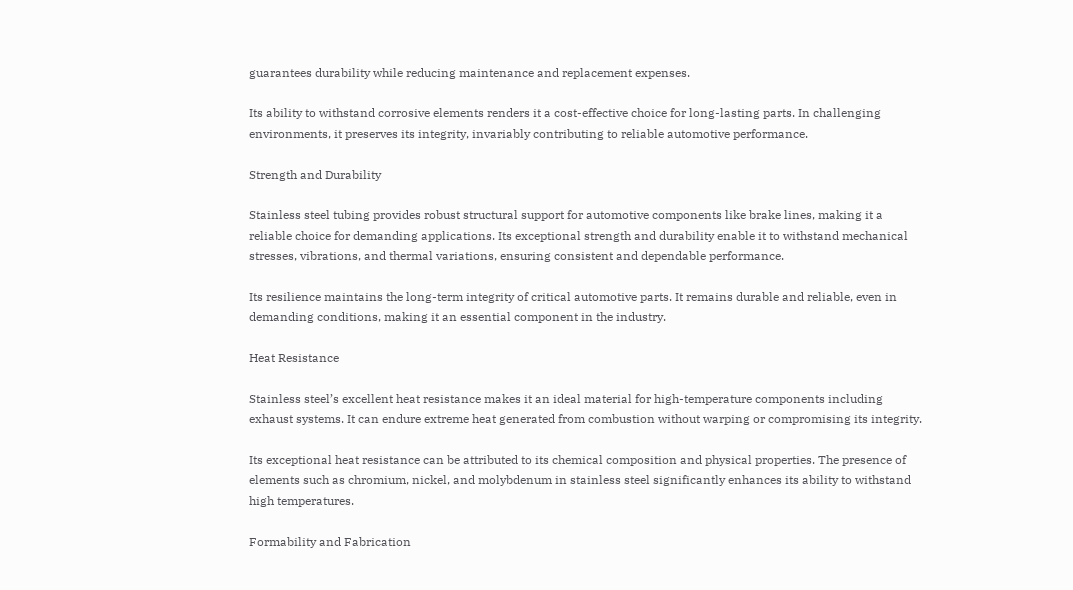guarantees durability while reducing maintenance and replacement expenses.

Its ability to withstand corrosive elements renders it a cost-effective choice for long-lasting parts. In challenging environments, it preserves its integrity, invariably contributing to reliable automotive performance.

Strength and Durability

Stainless steel tubing provides robust structural support for automotive components like brake lines, making it a reliable choice for demanding applications. Its exceptional strength and durability enable it to withstand mechanical stresses, vibrations, and thermal variations, ensuring consistent and dependable performance.

Its resilience maintains the long-term integrity of critical automotive parts. It remains durable and reliable, even in demanding conditions, making it an essential component in the industry.

Heat Resistance

Stainless steel’s excellent heat resistance makes it an ideal material for high-temperature components including exhaust systems. It can endure extreme heat generated from combustion without warping or compromising its integrity.

Its exceptional heat resistance can be attributed to its chemical composition and physical properties. The presence of elements such as chromium, nickel, and molybdenum in stainless steel significantly enhances its ability to withstand high temperatures.

Formability and Fabrication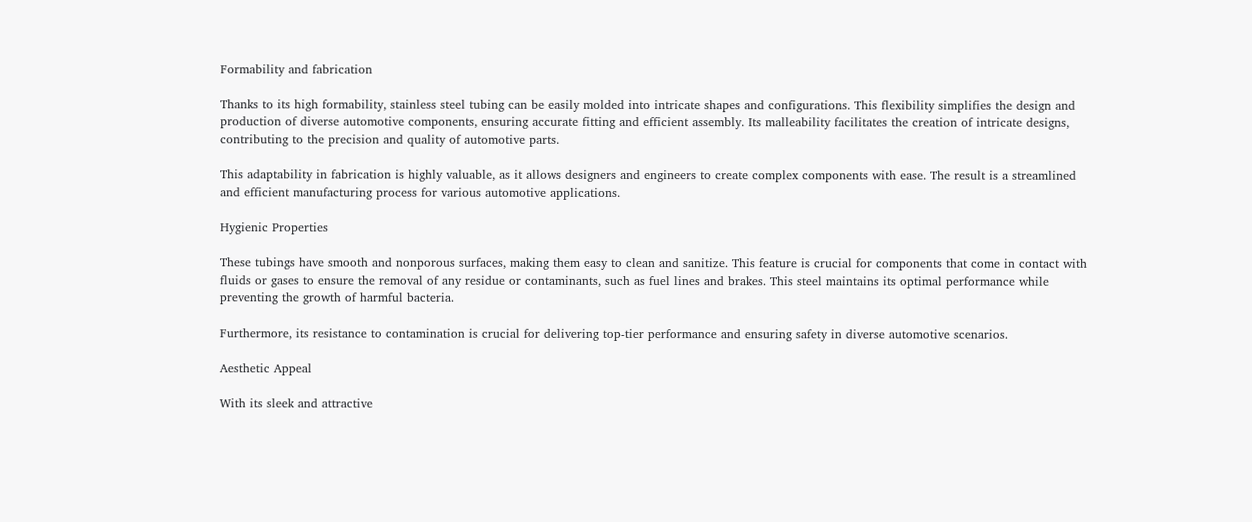Formability and fabrication

Thanks to its high formability, stainless steel tubing can be easily molded into intricate shapes and configurations. This flexibility simplifies the design and production of diverse automotive components, ensuring accurate fitting and efficient assembly. Its malleability facilitates the creation of intricate designs, contributing to the precision and quality of automotive parts.

This adaptability in fabrication is highly valuable, as it allows designers and engineers to create complex components with ease. The result is a streamlined and efficient manufacturing process for various automotive applications.

Hygienic Properties

These tubings have smooth and nonporous surfaces, making them easy to clean and sanitize. This feature is crucial for components that come in contact with fluids or gases to ensure the removal of any residue or contaminants, such as fuel lines and brakes. This steel maintains its optimal performance while preventing the growth of harmful bacteria.

Furthermore, its resistance to contamination is crucial for delivering top-tier performance and ensuring safety in diverse automotive scenarios.

Aesthetic Appeal

With its sleek and attractive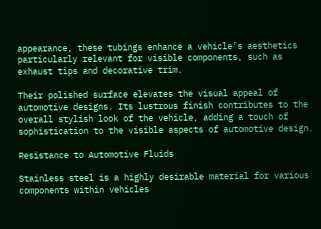appearance, these tubings enhance a vehicle’s aesthetics particularly relevant for visible components, such as exhaust tips and decorative trim.

Their polished surface elevates the visual appeal of automotive designs. Its lustrous finish contributes to the overall stylish look of the vehicle, adding a touch of sophistication to the visible aspects of automotive design.

Resistance to Automotive Fluids

Stainless steel is a highly desirable material for various components within vehicles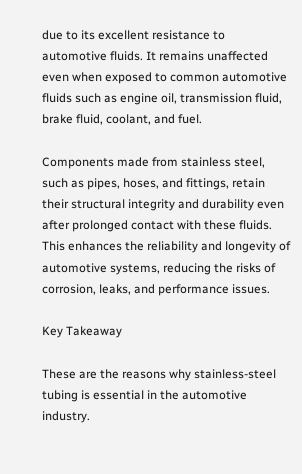due to its excellent resistance to automotive fluids. It remains unaffected even when exposed to common automotive fluids such as engine oil, transmission fluid, brake fluid, coolant, and fuel.

Components made from stainless steel, such as pipes, hoses, and fittings, retain their structural integrity and durability even after prolonged contact with these fluids. This enhances the reliability and longevity of automotive systems, reducing the risks of corrosion, leaks, and performance issues.

Key Takeaway

These are the reasons why stainless-steel tubing is essential in the automotive industry.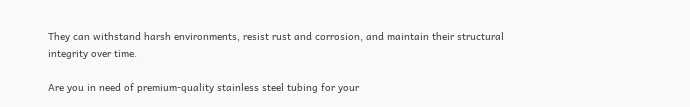They can withstand harsh environments, resist rust and corrosion, and maintain their structural integrity over time.

Are you in need of premium-quality stainless steel tubing for your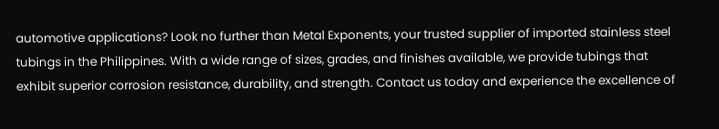automotive applications? Look no further than Metal Exponents, your trusted supplier of imported stainless steel tubings in the Philippines. With a wide range of sizes, grades, and finishes available, we provide tubings that exhibit superior corrosion resistance, durability, and strength. Contact us today and experience the excellence of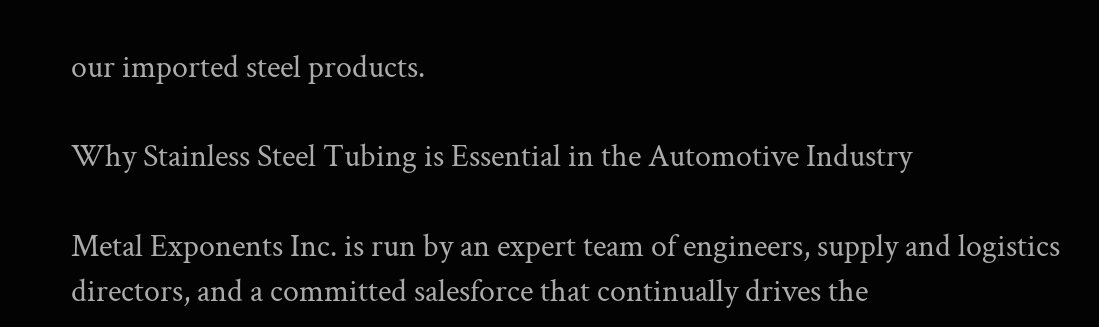our imported steel products.

Why Stainless Steel Tubing is Essential in the Automotive Industry

Metal Exponents Inc. is run by an expert team of engineers, supply and logistics directors, and a committed salesforce that continually drives the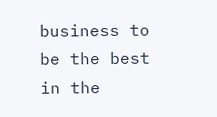business to be the best in the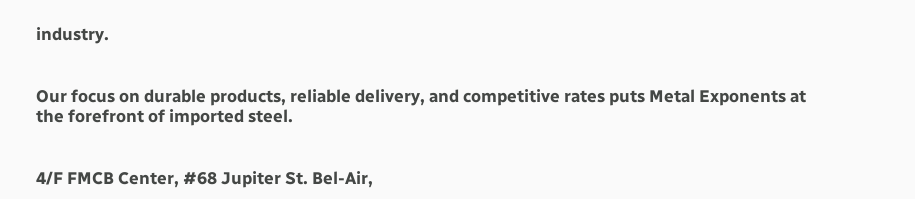industry.


Our focus on durable products, reliable delivery, and competitive rates puts Metal Exponents at the forefront of imported steel.


4/F FMCB Center, #68 Jupiter St. Bel-Air,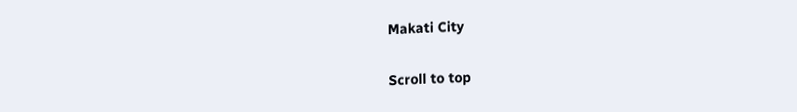Makati City

Scroll to top